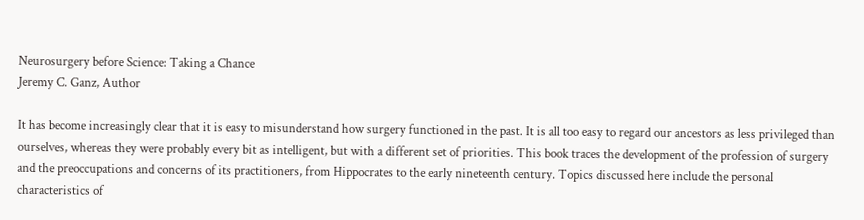Neurosurgery before Science: Taking a Chance
Jeremy C. Ganz, Author

It has become increasingly clear that it is easy to misunderstand how surgery functioned in the past. It is all too easy to regard our ancestors as less privileged than ourselves, whereas they were probably every bit as intelligent, but with a different set of priorities. This book traces the development of the profession of surgery and the preoccupations and concerns of its practitioners, from Hippocrates to the early nineteenth century. Topics discussed here include the personal characteristics of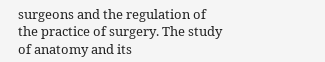surgeons and the regulation of the practice of surgery. The study of anatomy and its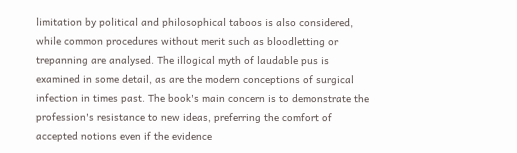limitation by political and philosophical taboos is also considered, while common procedures without merit such as bloodletting or trepanning are analysed. The illogical myth of laudable pus is examined in some detail, as are the modern conceptions of surgical infection in times past. The book's main concern is to demonstrate the profession's resistance to new ideas, preferring the comfort of accepted notions even if the evidence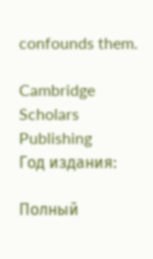confounds them.

Cambridge Scholars Publishing
Год издания:

Полный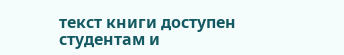текст книги доступен студентам и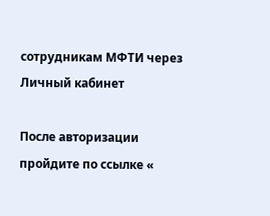сотрудникам МФТИ через Личный кабинет

После авторизации пройдите по ссылке «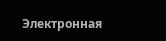Электронная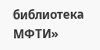библиотека МФТИ»